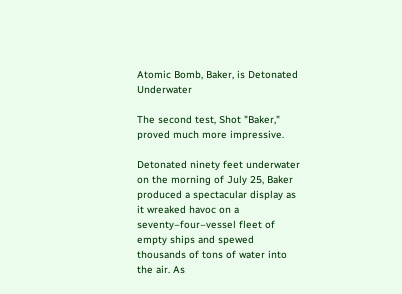Atomic Bomb, Baker, is Detonated Underwater

The second test, Shot "Baker," proved much more impressive.

Detonated ninety feet underwater on the morning of July 25, Baker produced a spectacular display as it wreaked havoc on a seventy–four–vessel fleet of empty ships and spewed thousands of tons of water into the air. As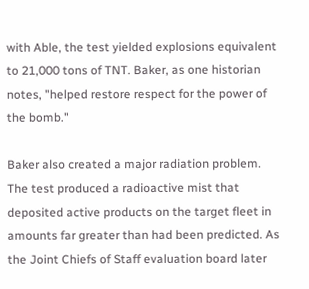with Able, the test yielded explosions equivalent to 21,000 tons of TNT. Baker, as one historian notes, "helped restore respect for the power of the bomb."

Baker also created a major radiation problem. The test produced a radioactive mist that deposited active products on the target fleet in amounts far greater than had been predicted. As the Joint Chiefs of Staff evaluation board later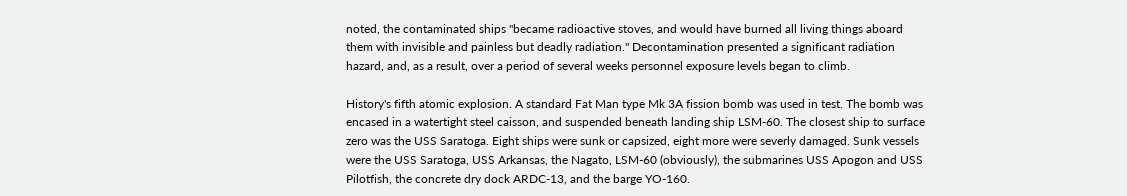noted, the contaminated ships "became radioactive stoves, and would have burned all living things aboard them with invisible and painless but deadly radiation." Decontamination presented a significant radiation hazard, and, as a result, over a period of several weeks personnel exposure levels began to climb.

History's fifth atomic explosion. A standard Fat Man type Mk 3A fission bomb was used in test. The bomb was encased in a watertight steel caisson, and suspended beneath landing ship LSM-60. The closest ship to surface zero was the USS Saratoga. Eight ships were sunk or capsized, eight more were severly damaged. Sunk vessels were the USS Saratoga, USS Arkansas, the Nagato, LSM-60 (obviously), the submarines USS Apogon and USS Pilotfish, the concrete dry dock ARDC-13, and the barge YO-160.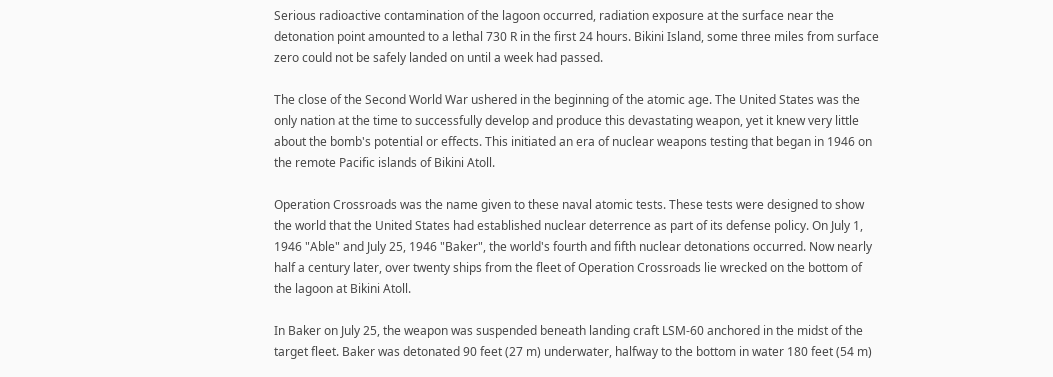Serious radioactive contamination of the lagoon occurred, radiation exposure at the surface near the detonation point amounted to a lethal 730 R in the first 24 hours. Bikini Island, some three miles from surface zero could not be safely landed on until a week had passed.

The close of the Second World War ushered in the beginning of the atomic age. The United States was the only nation at the time to successfully develop and produce this devastating weapon, yet it knew very little about the bomb's potential or effects. This initiated an era of nuclear weapons testing that began in 1946 on the remote Pacific islands of Bikini Atoll.

Operation Crossroads was the name given to these naval atomic tests. These tests were designed to show the world that the United States had established nuclear deterrence as part of its defense policy. On July 1, 1946 "Able" and July 25, 1946 "Baker", the world's fourth and fifth nuclear detonations occurred. Now nearly half a century later, over twenty ships from the fleet of Operation Crossroads lie wrecked on the bottom of the lagoon at Bikini Atoll.

In Baker on July 25, the weapon was suspended beneath landing craft LSM-60 anchored in the midst of the target fleet. Baker was detonated 90 feet (27 m) underwater, halfway to the bottom in water 180 feet (54 m)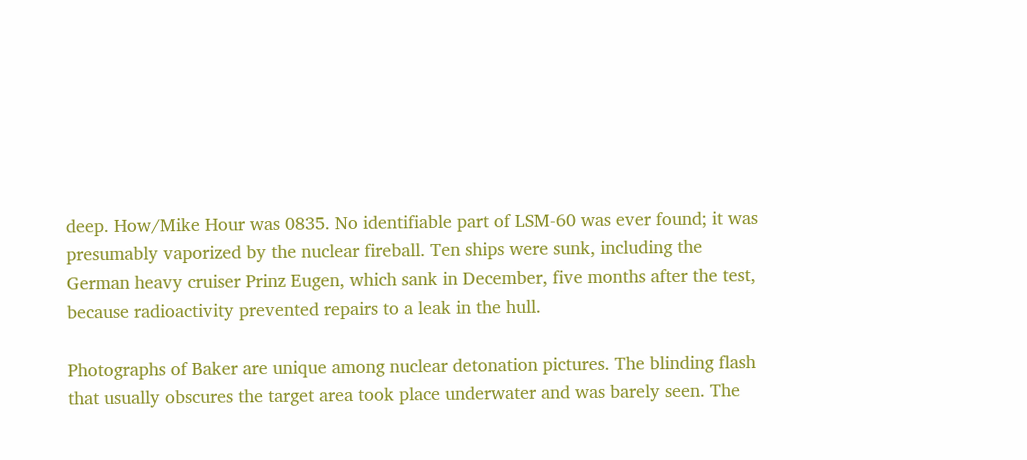deep. How/Mike Hour was 0835. No identifiable part of LSM-60 was ever found; it was presumably vaporized by the nuclear fireball. Ten ships were sunk, including the German heavy cruiser Prinz Eugen, which sank in December, five months after the test, because radioactivity prevented repairs to a leak in the hull.

Photographs of Baker are unique among nuclear detonation pictures. The blinding flash that usually obscures the target area took place underwater and was barely seen. The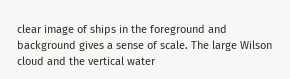clear image of ships in the foreground and background gives a sense of scale. The large Wilson cloud and the vertical water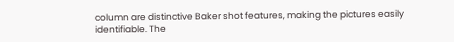column are distinctive Baker shot features, making the pictures easily identifiable. The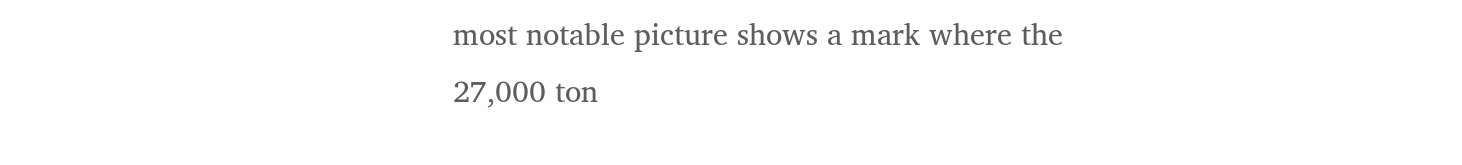most notable picture shows a mark where the 27,000 ton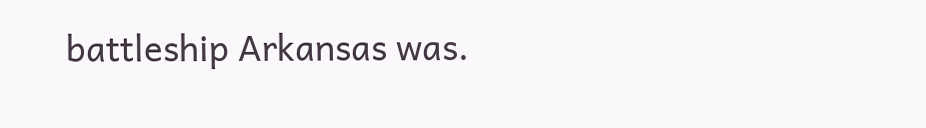battleship Arkansas was.